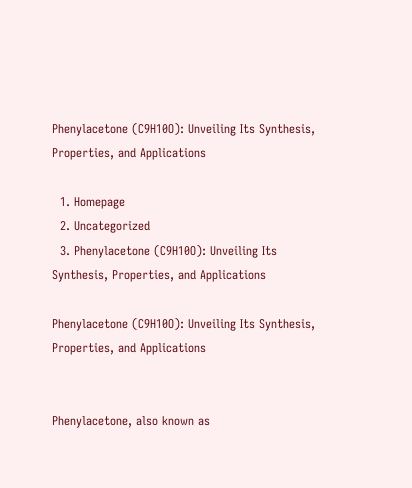Phenylacetone (C9H10O): Unveiling Its Synthesis, Properties, and Applications

  1. Homepage
  2. Uncategorized
  3. Phenylacetone (C9H10O): Unveiling Its Synthesis, Properties, and Applications

Phenylacetone (C9H10O): Unveiling Its Synthesis, Properties, and Applications


Phenylacetone, also known as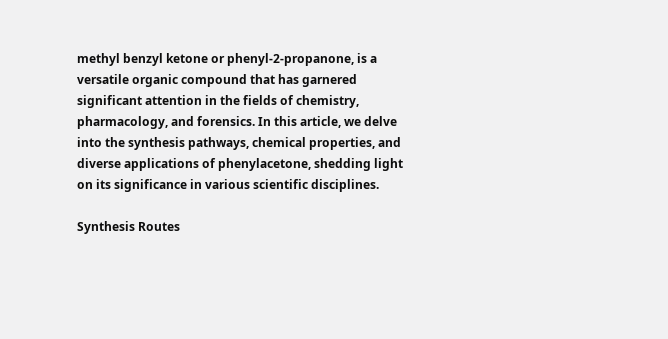methyl benzyl ketone or phenyl-2-propanone, is a versatile organic compound that has garnered significant attention in the fields of chemistry, pharmacology, and forensics. In this article, we delve into the synthesis pathways, chemical properties, and diverse applications of phenylacetone, shedding light on its significance in various scientific disciplines.

Synthesis Routes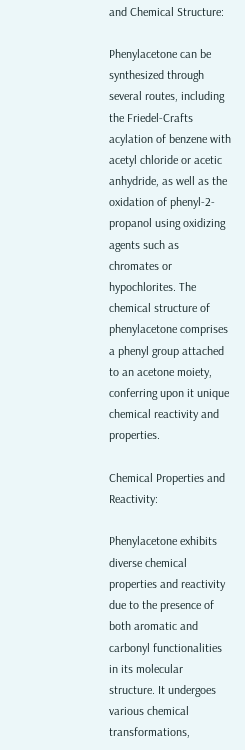and Chemical Structure:

Phenylacetone can be synthesized through several routes, including the Friedel-Crafts acylation of benzene with acetyl chloride or acetic anhydride, as well as the oxidation of phenyl-2-propanol using oxidizing agents such as chromates or hypochlorites. The chemical structure of phenylacetone comprises a phenyl group attached to an acetone moiety, conferring upon it unique chemical reactivity and properties.

Chemical Properties and Reactivity:

Phenylacetone exhibits diverse chemical properties and reactivity due to the presence of both aromatic and carbonyl functionalities in its molecular structure. It undergoes various chemical transformations,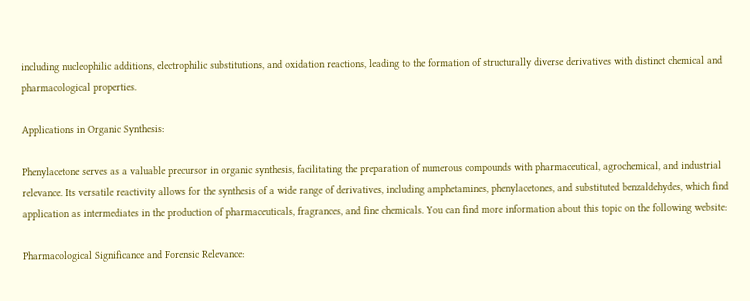including nucleophilic additions, electrophilic substitutions, and oxidation reactions, leading to the formation of structurally diverse derivatives with distinct chemical and pharmacological properties.

Applications in Organic Synthesis:

Phenylacetone serves as a valuable precursor in organic synthesis, facilitating the preparation of numerous compounds with pharmaceutical, agrochemical, and industrial relevance. Its versatile reactivity allows for the synthesis of a wide range of derivatives, including amphetamines, phenylacetones, and substituted benzaldehydes, which find application as intermediates in the production of pharmaceuticals, fragrances, and fine chemicals. You can find more information about this topic on the following website:

Pharmacological Significance and Forensic Relevance: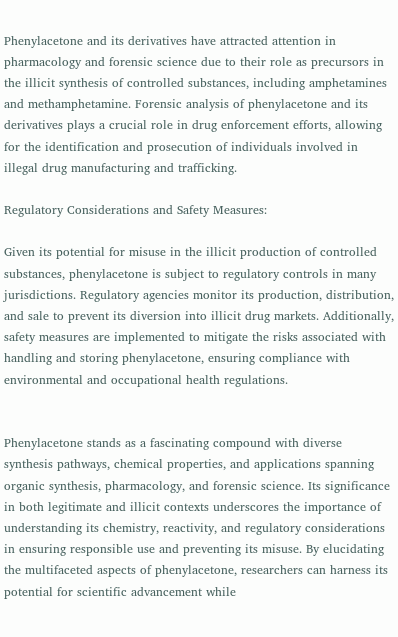Phenylacetone and its derivatives have attracted attention in pharmacology and forensic science due to their role as precursors in the illicit synthesis of controlled substances, including amphetamines and methamphetamine. Forensic analysis of phenylacetone and its derivatives plays a crucial role in drug enforcement efforts, allowing for the identification and prosecution of individuals involved in illegal drug manufacturing and trafficking.

Regulatory Considerations and Safety Measures:

Given its potential for misuse in the illicit production of controlled substances, phenylacetone is subject to regulatory controls in many jurisdictions. Regulatory agencies monitor its production, distribution, and sale to prevent its diversion into illicit drug markets. Additionally, safety measures are implemented to mitigate the risks associated with handling and storing phenylacetone, ensuring compliance with environmental and occupational health regulations.


Phenylacetone stands as a fascinating compound with diverse synthesis pathways, chemical properties, and applications spanning organic synthesis, pharmacology, and forensic science. Its significance in both legitimate and illicit contexts underscores the importance of understanding its chemistry, reactivity, and regulatory considerations in ensuring responsible use and preventing its misuse. By elucidating the multifaceted aspects of phenylacetone, researchers can harness its potential for scientific advancement while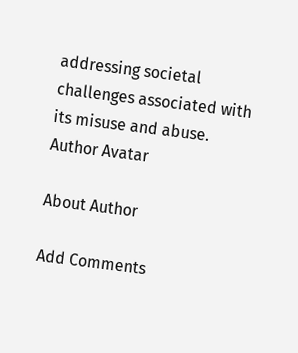addressing societal challenges associated with its misuse and abuse.
Author Avatar

About Author

Add Comments